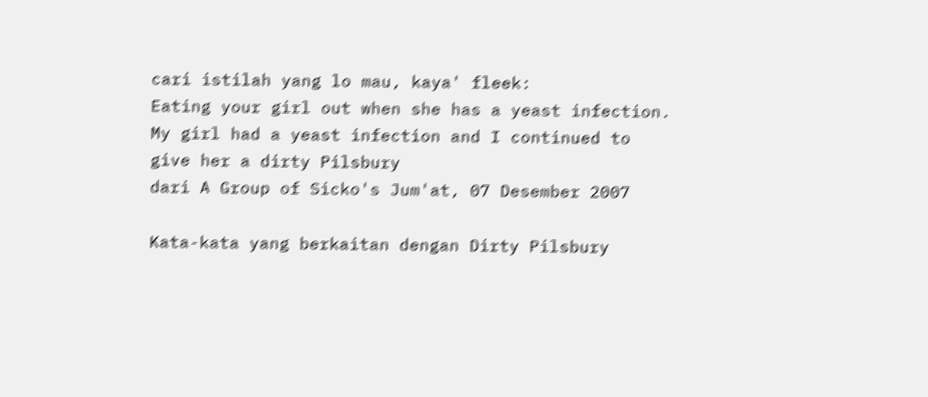cari istilah yang lo mau, kaya' fleek:
Eating your girl out when she has a yeast infection.
My girl had a yeast infection and I continued to give her a dirty Pilsbury
dari A Group of Sicko's Jum'at, 07 Desember 2007

Kata-kata yang berkaitan dengan Dirty Pilsbury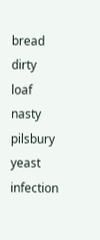bread dirty loaf nasty pilsbury yeast infection